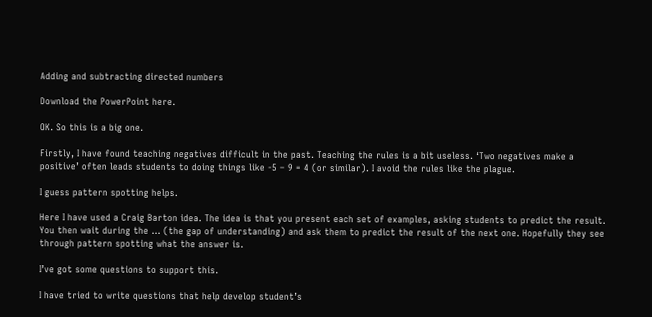Adding and subtracting directed numbers

Download the PowerPoint here.

OK. So this is a big one.

Firstly, I have found teaching negatives difficult in the past. Teaching the rules is a bit useless. ‘Two negatives make a positive’ often leads students to doing things like -5 – 9 = 4 (or similar). I avoid the rules like the plague.

I guess pattern spotting helps.

Here I have used a Craig Barton idea. The idea is that you present each set of examples, asking students to predict the result. You then wait during the … (the gap of understanding) and ask them to predict the result of the next one. Hopefully they see through pattern spotting what the answer is.

I’ve got some questions to support this.

I have tried to write questions that help develop student’s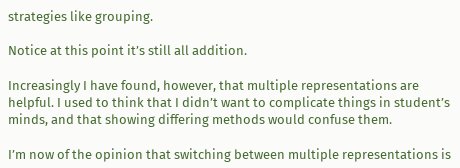strategies like grouping.

Notice at this point it’s still all addition.

Increasingly I have found, however, that multiple representations are helpful. I used to think that I didn’t want to complicate things in student’s minds, and that showing differing methods would confuse them.

I’m now of the opinion that switching between multiple representations is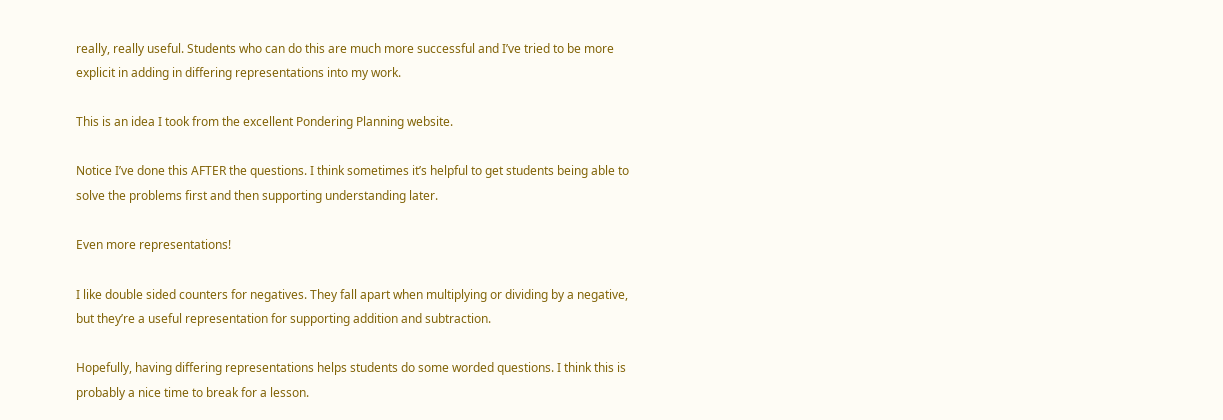really, really useful. Students who can do this are much more successful and I’ve tried to be more explicit in adding in differing representations into my work.

This is an idea I took from the excellent Pondering Planning website.

Notice I’ve done this AFTER the questions. I think sometimes it’s helpful to get students being able to solve the problems first and then supporting understanding later.

Even more representations!

I like double sided counters for negatives. They fall apart when multiplying or dividing by a negative, but they’re a useful representation for supporting addition and subtraction.

Hopefully, having differing representations helps students do some worded questions. I think this is probably a nice time to break for a lesson.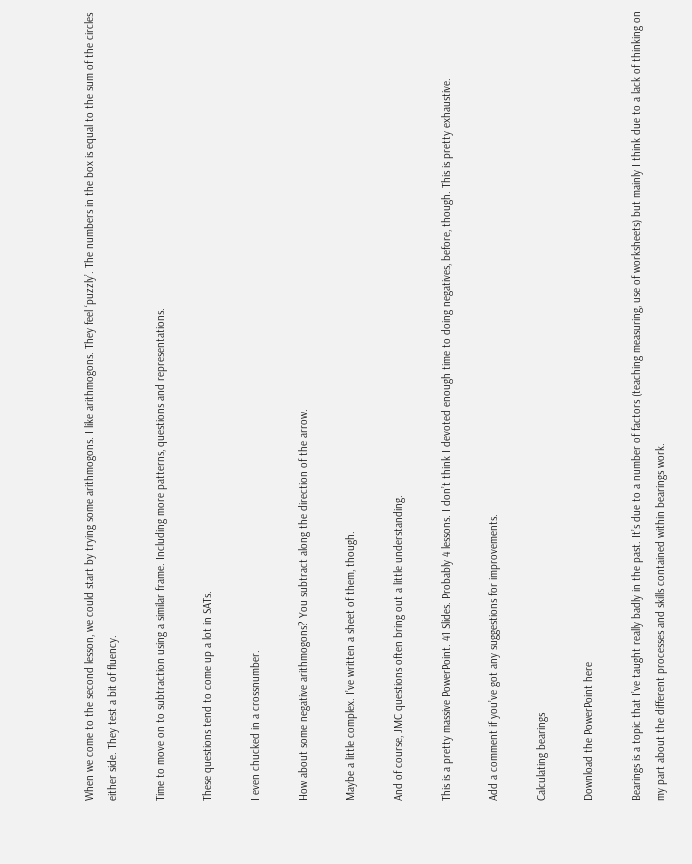When we come to the second lesson, we could start by trying some arithmogons. I like arithmogons. They feel ‘puzzly’. The numbers in the box is equal to the sum of the circles either side. They test a bit of fluency.

Time to move on to subtraction using a similar frame. Including more patterns, questions and representations.

These questions tend to come up a lot in SATs.

I even chucked in a crossnumber.

How about some negative arithmogons? You subtract along the direction of the arrow.

Maybe a little complex. I’ve written a sheet of them, though.

And of course, JMC questions often bring out a little understanding.

This is a pretty massive PowerPoint. 41 Slides. Probably 4 lessons. I don’t think I devoted enough time to doing negatives, before, though. This is pretty exhaustive.

Add a comment if you’ve got any suggestions for improvements.

Calculating bearings

Download the PowerPoint here

Bearings is a topic that I’ve taught really badly in the past. It’s due to a number of factors (teaching measuring, use of worksheets) but mainly I think due to a lack of thinking on my part about the different processes and skills contained within bearings work.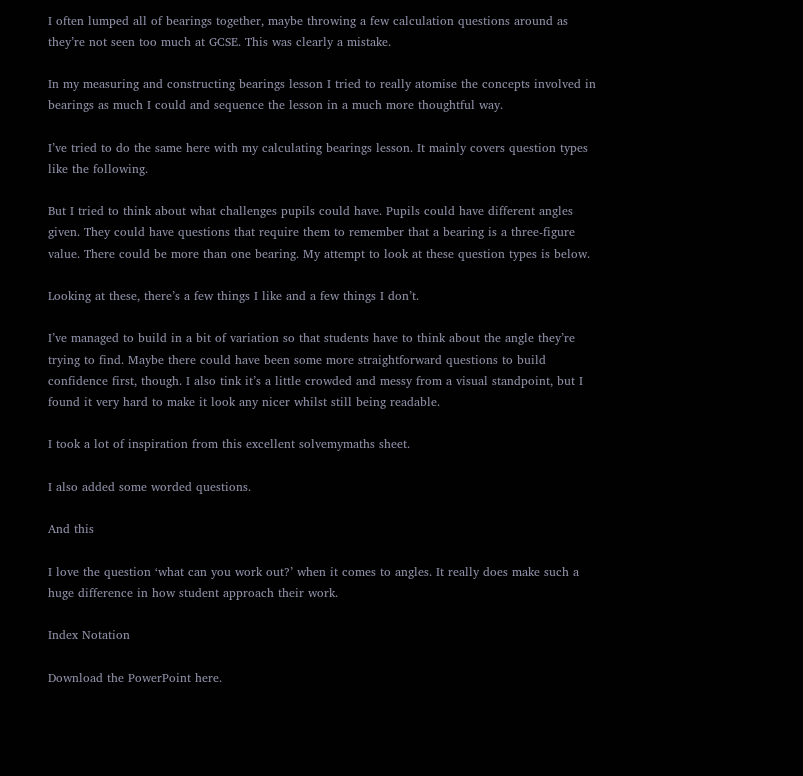I often lumped all of bearings together, maybe throwing a few calculation questions around as they’re not seen too much at GCSE. This was clearly a mistake.

In my measuring and constructing bearings lesson I tried to really atomise the concepts involved in bearings as much I could and sequence the lesson in a much more thoughtful way.

I’ve tried to do the same here with my calculating bearings lesson. It mainly covers question types like the following.

But I tried to think about what challenges pupils could have. Pupils could have different angles given. They could have questions that require them to remember that a bearing is a three-figure value. There could be more than one bearing. My attempt to look at these question types is below.

Looking at these, there’s a few things I like and a few things I don’t.

I’ve managed to build in a bit of variation so that students have to think about the angle they’re trying to find. Maybe there could have been some more straightforward questions to build confidence first, though. I also tink it’s a little crowded and messy from a visual standpoint, but I found it very hard to make it look any nicer whilst still being readable.

I took a lot of inspiration from this excellent solvemymaths sheet.

I also added some worded questions.

And this

I love the question ‘what can you work out?’ when it comes to angles. It really does make such a huge difference in how student approach their work.

Index Notation

Download the PowerPoint here.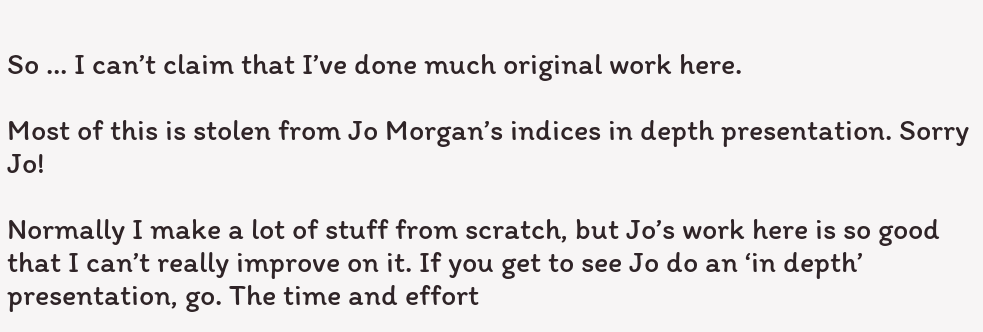So … I can’t claim that I’ve done much original work here.

Most of this is stolen from Jo Morgan’s indices in depth presentation. Sorry Jo!

Normally I make a lot of stuff from scratch, but Jo’s work here is so good that I can’t really improve on it. If you get to see Jo do an ‘in depth’ presentation, go. The time and effort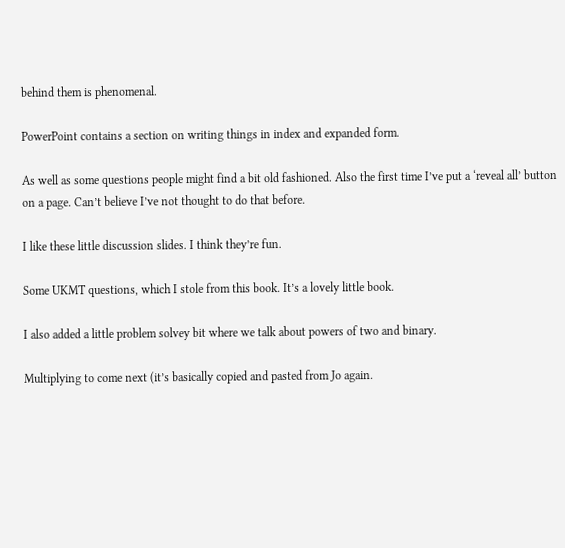behind them is phenomenal.

PowerPoint contains a section on writing things in index and expanded form.

As well as some questions people might find a bit old fashioned. Also the first time I’ve put a ‘reveal all’ button on a page. Can’t believe I’ve not thought to do that before.

I like these little discussion slides. I think they’re fun.

Some UKMT questions, which I stole from this book. It’s a lovely little book.

I also added a little problem solvey bit where we talk about powers of two and binary.

Multiplying to come next (it’s basically copied and pasted from Jo again.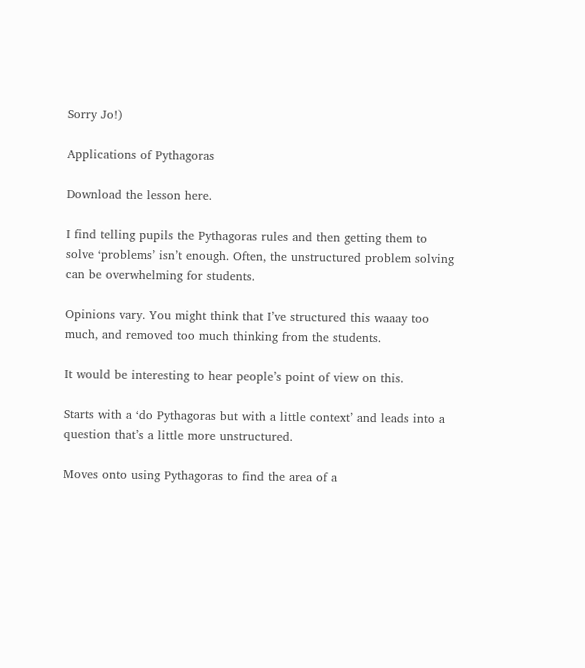Sorry Jo!)

Applications of Pythagoras

Download the lesson here.

I find telling pupils the Pythagoras rules and then getting them to solve ‘problems’ isn’t enough. Often, the unstructured problem solving can be overwhelming for students.

Opinions vary. You might think that I’ve structured this waaay too much, and removed too much thinking from the students.

It would be interesting to hear people’s point of view on this.

Starts with a ‘do Pythagoras but with a little context’ and leads into a question that’s a little more unstructured.

Moves onto using Pythagoras to find the area of a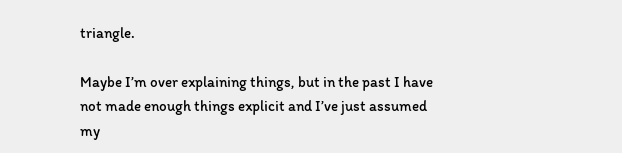triangle.

Maybe I’m over explaining things, but in the past I have not made enough things explicit and I’ve just assumed my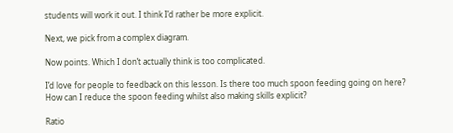students will work it out. I think I’d rather be more explicit.

Next, we pick from a complex diagram.

Now points. Which I don’t actually think is too complicated.

I’d love for people to feedback on this lesson. Is there too much spoon feeding going on here? How can I reduce the spoon feeding whilst also making skills explicit?

Ratio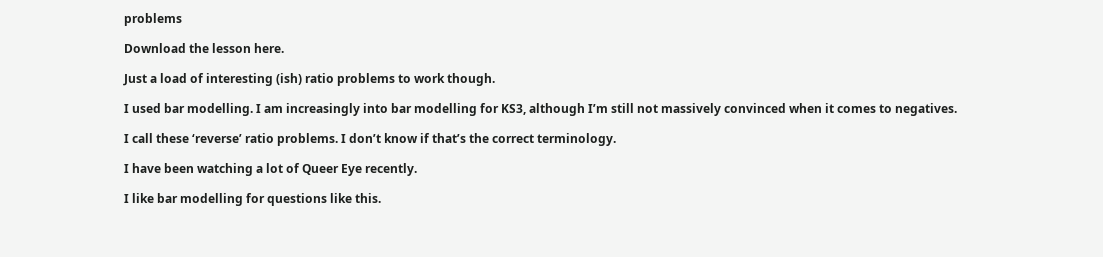problems

Download the lesson here.

Just a load of interesting (ish) ratio problems to work though.

I used bar modelling. I am increasingly into bar modelling for KS3, although I’m still not massively convinced when it comes to negatives.

I call these ‘reverse’ ratio problems. I don’t know if that’s the correct terminology.

I have been watching a lot of Queer Eye recently.

I like bar modelling for questions like this.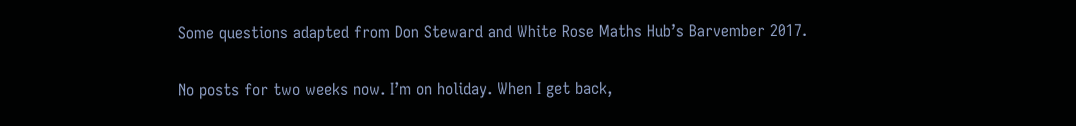Some questions adapted from Don Steward and White Rose Maths Hub’s Barvember 2017.

No posts for two weeks now. I’m on holiday. When I get back,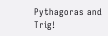Pythagoras and Trig!